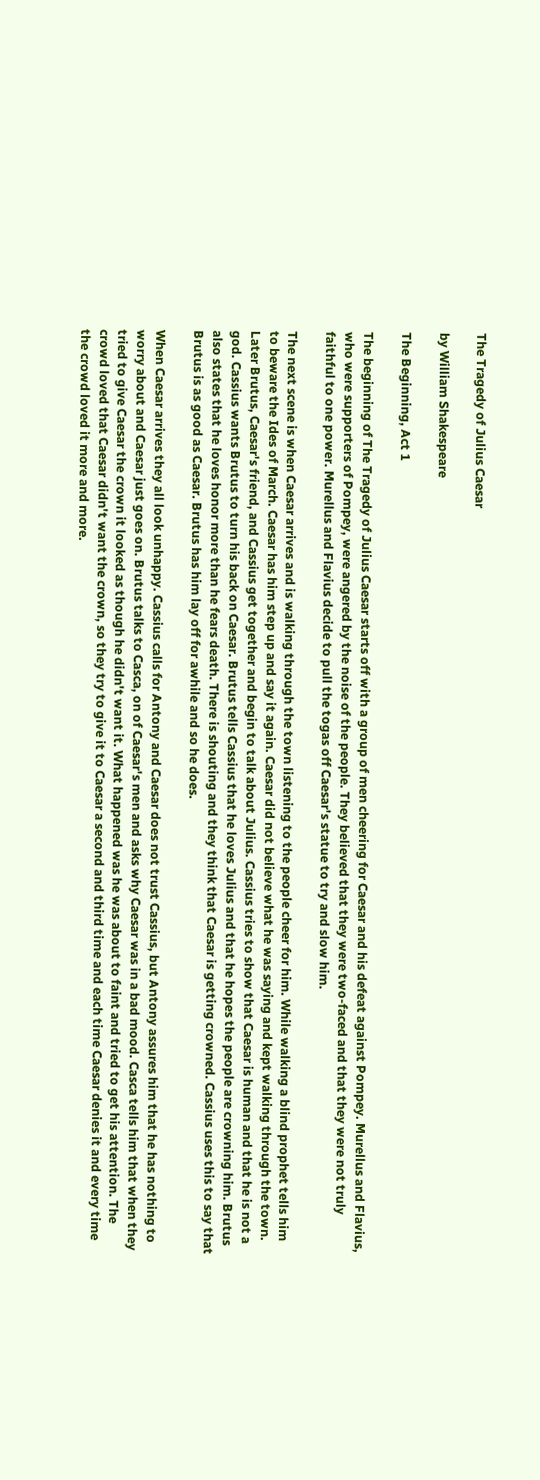The Tragedy of Julius Caesar

by William Shakespeare

The Beginning, Act 1

The beginning of The Tragedy of Julius Caesar starts off with a group of men cheering for Caesar and his defeat against Pompey. Murellus and Flavius, who were supporters of Pompey, were angered by the noise of the people. They believed that they were two-faced and that they were not truly faithful to one power. Murellus and Flavius decide to pull the togas off Caesar's statue to try and slow him.

The next scene is when Caesar arrives and is walking through the town listening to the people cheer for him. While walking a blind prophet tells him to beware the Ides of March. Caesar has him step up and say it again. Caesar did not believe what he was saying and kept walking through the town. Later Brutus, Caesar's friend, and Cassius get together and begin to talk about Julius. Cassius tries to show that Caesar is human and that he is not a god. Cassius wants Brutus to turn his back on Caesar. Brutus tells Cassius that he loves Julius and that he hopes the people are crowning him. Brutus also states that he loves honor more than he fears death. There is shouting and they think that Caesar is getting crowned. Cassius uses this to say that Brutus is as good as Caesar. Brutus has him lay off for awhile and so he does.

When Caesar arrives they all look unhappy. Cassius calls for Antony and Caesar does not trust Cassius, but Antony assures him that he has nothing to worry about and Caesar just goes on. Brutus talks to Casca, on of Caesar's men and asks why Caesar was in a bad mood. Casca tells him that when they tried to give Caesar the crown it looked as though he didn't want it. What happened was he was about to faint and tried to get his attention. The crowd loved that Caesar didn't want the crown, so they try to give it to Caesar a second and third time and each time Caesar denies it and every time the crowd loved it more and more.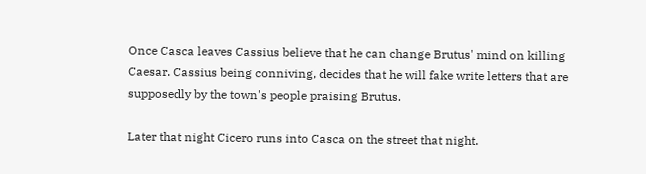Once Casca leaves Cassius believe that he can change Brutus' mind on killing Caesar. Cassius being conniving, decides that he will fake write letters that are supposedly by the town's people praising Brutus.

Later that night Cicero runs into Casca on the street that night.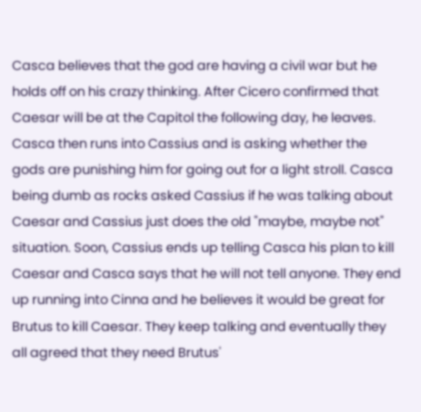Casca believes that the god are having a civil war but he holds off on his crazy thinking. After Cicero confirmed that Caesar will be at the Capitol the following day, he leaves. Casca then runs into Cassius and is asking whether the gods are punishing him for going out for a light stroll. Casca being dumb as rocks asked Cassius if he was talking about Caesar and Cassius just does the old "maybe, maybe not" situation. Soon, Cassius ends up telling Casca his plan to kill Caesar and Casca says that he will not tell anyone. They end up running into Cinna and he believes it would be great for Brutus to kill Caesar. They keep talking and eventually they all agreed that they need Brutus'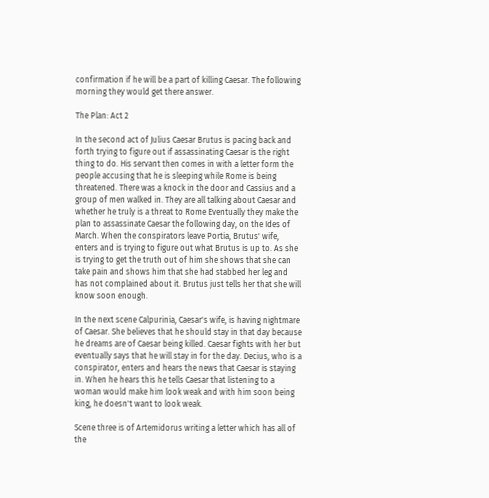confirmation if he will be a part of killing Caesar. The following morning they would get there answer.

The Plan: Act 2

In the second act of Julius Caesar Brutus is pacing back and forth trying to figure out if assassinating Caesar is the right thing to do. His servant then comes in with a letter form the people accusing that he is sleeping while Rome is being threatened. There was a knock in the door and Cassius and a group of men walked in. They are all talking about Caesar and whether he truly is a threat to Rome Eventually they make the plan to assassinate Caesar the following day, on the Ides of March. When the conspirators leave Portia, Brutus' wife, enters and is trying to figure out what Brutus is up to. As she is trying to get the truth out of him she shows that she can take pain and shows him that she had stabbed her leg and has not complained about it. Brutus just tells her that she will know soon enough.

In the next scene Calpurinia, Caesar's wife, is having nightmare of Caesar. She believes that he should stay in that day because he dreams are of Caesar being killed. Caesar fights with her but eventually says that he will stay in for the day. Decius, who is a conspirator, enters and hears the news that Caesar is staying in. When he hears this he tells Caesar that listening to a woman would make him look weak and with him soon being king, he doesn't want to look weak.

Scene three is of Artemidorus writing a letter which has all of the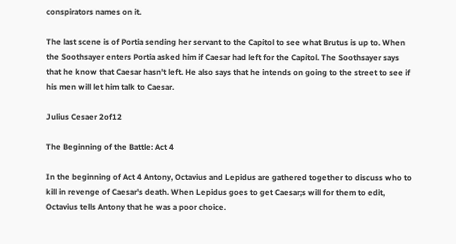conspirators names on it.

The last scene is of Portia sending her servant to the Capitol to see what Brutus is up to. When the Soothsayer enters Portia asked him if Caesar had left for the Capitol. The Soothsayer says that he know that Caesar hasn't left. He also says that he intends on going to the street to see if his men will let him talk to Caesar.

Julius Cesaer 2of12

The Beginning of the Battle: Act 4

In the beginning of Act 4 Antony, Octavius and Lepidus are gathered together to discuss who to kill in revenge of Caesar's death. When Lepidus goes to get Caesar;s will for them to edit, Octavius tells Antony that he was a poor choice.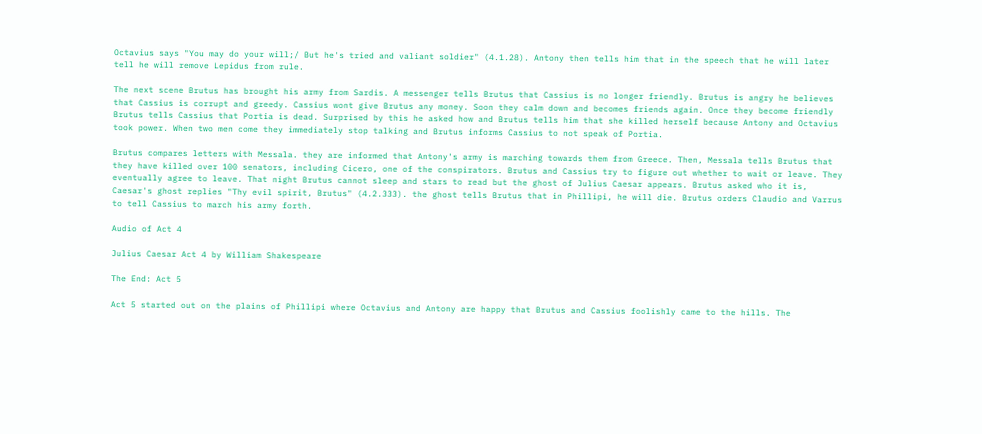Octavius says "You may do your will;/ But he's tried and valiant soldier" (4.1.28). Antony then tells him that in the speech that he will later tell he will remove Lepidus from rule.

The next scene Brutus has brought his army from Sardis. A messenger tells Brutus that Cassius is no longer friendly. Brutus is angry he believes that Cassius is corrupt and greedy. Cassius wont give Brutus any money. Soon they calm down and becomes friends again. Once they become friendly Brutus tells Cassius that Portia is dead. Surprised by this he asked how and Brutus tells him that she killed herself because Antony and Octavius took power. When two men come they immediately stop talking and Brutus informs Cassius to not speak of Portia.

Brutus compares letters with Messala. they are informed that Antony's army is marching towards them from Greece. Then, Messala tells Brutus that they have killed over 100 senators, including Cicero, one of the conspirators. Brutus and Cassius try to figure out whether to wait or leave. They eventually agree to leave. That night Brutus cannot sleep and stars to read but the ghost of Julius Caesar appears. Brutus asked who it is, Caesar's ghost replies "Thy evil spirit, Brutus" (4.2.333). the ghost tells Brutus that in Phillipi, he will die. Brutus orders Claudio and Varrus to tell Cassius to march his army forth.

Audio of Act 4

Julius Caesar Act 4 by William Shakespeare

The End: Act 5

Act 5 started out on the plains of Phillipi where Octavius and Antony are happy that Brutus and Cassius foolishly came to the hills. The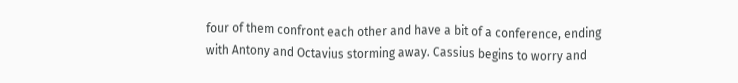four of them confront each other and have a bit of a conference, ending with Antony and Octavius storming away. Cassius begins to worry and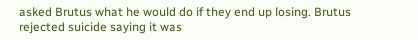asked Brutus what he would do if they end up losing. Brutus rejected suicide saying it was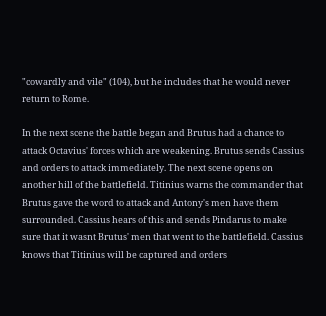"cowardly and vile" (104), but he includes that he would never return to Rome.

In the next scene the battle began and Brutus had a chance to attack Octavius' forces which are weakening. Brutus sends Cassius and orders to attack immediately. The next scene opens on another hill of the battlefield. Titinius warns the commander that Brutus gave the word to attack and Antony's men have them surrounded. Cassius hears of this and sends Pindarus to make sure that it wasnt Brutus' men that went to the battlefield. Cassius knows that Titinius will be captured and orders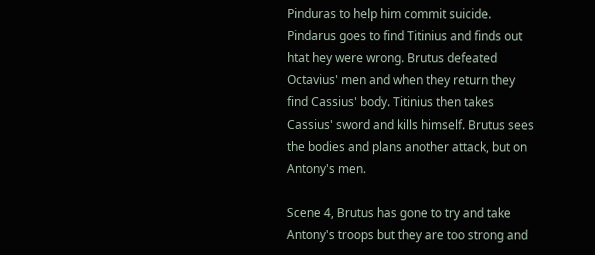Pinduras to help him commit suicide. Pindarus goes to find Titinius and finds out htat hey were wrong. Brutus defeated Octavius' men and when they return they find Cassius' body. Titinius then takes Cassius' sword and kills himself. Brutus sees the bodies and plans another attack, but on Antony's men.

Scene 4, Brutus has gone to try and take Antony's troops but they are too strong and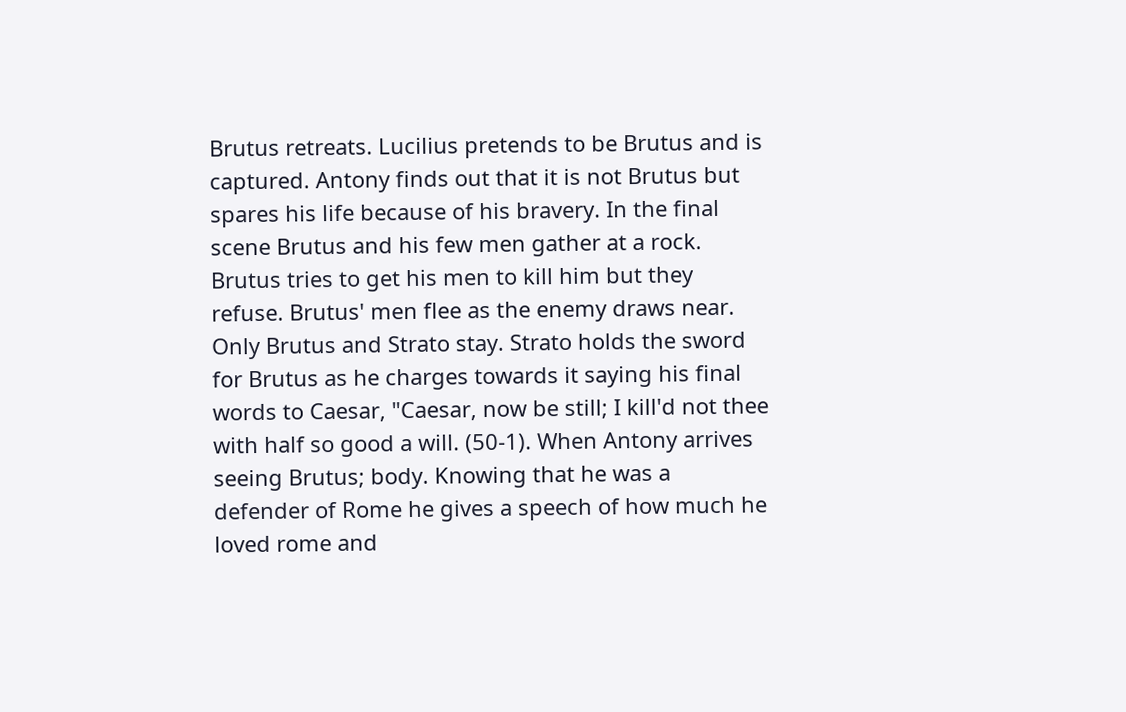Brutus retreats. Lucilius pretends to be Brutus and is captured. Antony finds out that it is not Brutus but spares his life because of his bravery. In the final scene Brutus and his few men gather at a rock. Brutus tries to get his men to kill him but they refuse. Brutus' men flee as the enemy draws near. Only Brutus and Strato stay. Strato holds the sword for Brutus as he charges towards it saying his final words to Caesar, "Caesar, now be still; I kill'd not thee with half so good a will. (50-1). When Antony arrives seeing Brutus; body. Knowing that he was a defender of Rome he gives a speech of how much he loved rome and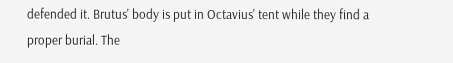defended it. Brutus' body is put in Octavius' tent while they find a proper burial. The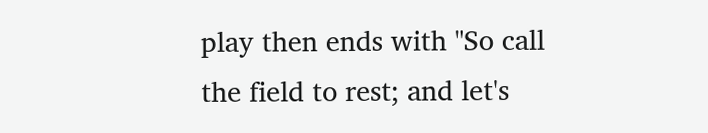play then ends with "So call the field to rest; and let's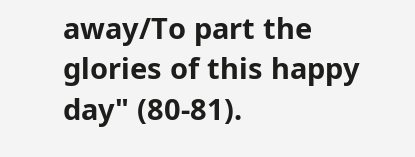away/To part the glories of this happy day" (80-81).